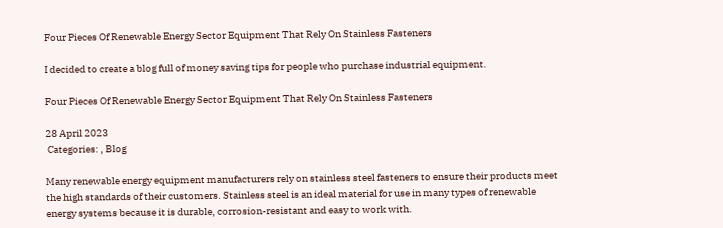Four Pieces Of Renewable Energy Sector Equipment That Rely On Stainless Fasteners

I decided to create a blog full of money saving tips for people who purchase industrial equipment.

Four Pieces Of Renewable Energy Sector Equipment That Rely On Stainless Fasteners

28 April 2023
 Categories: , Blog

Many renewable energy equipment manufacturers rely on stainless steel fasteners to ensure their products meet the high standards of their customers. Stainless steel is an ideal material for use in many types of renewable energy systems because it is durable, corrosion-resistant and easy to work with.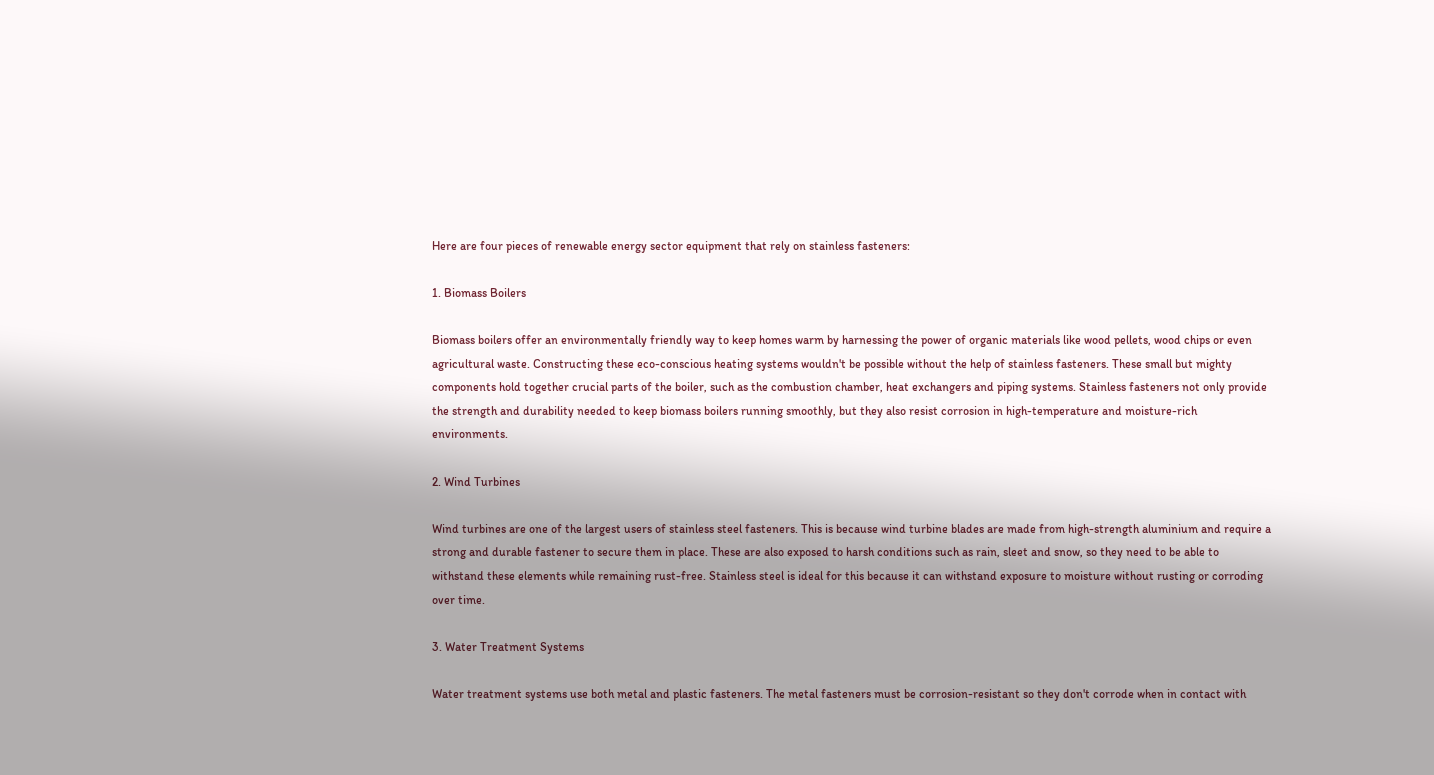Here are four pieces of renewable energy sector equipment that rely on stainless fasteners:

1. Biomass Boilers

Biomass boilers offer an environmentally friendly way to keep homes warm by harnessing the power of organic materials like wood pellets, wood chips or even agricultural waste. Constructing these eco-conscious heating systems wouldn't be possible without the help of stainless fasteners. These small but mighty components hold together crucial parts of the boiler, such as the combustion chamber, heat exchangers and piping systems. Stainless fasteners not only provide the strength and durability needed to keep biomass boilers running smoothly, but they also resist corrosion in high-temperature and moisture-rich environments.

2. Wind Turbines

Wind turbines are one of the largest users of stainless steel fasteners. This is because wind turbine blades are made from high-strength aluminium and require a strong and durable fastener to secure them in place. These are also exposed to harsh conditions such as rain, sleet and snow, so they need to be able to withstand these elements while remaining rust-free. Stainless steel is ideal for this because it can withstand exposure to moisture without rusting or corroding over time.

3. Water Treatment Systems

Water treatment systems use both metal and plastic fasteners. The metal fasteners must be corrosion-resistant so they don't corrode when in contact with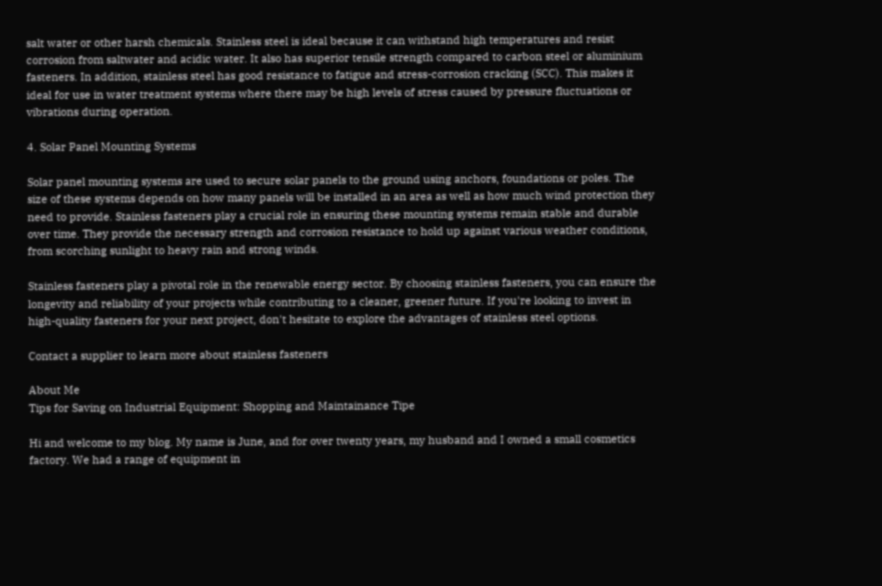salt water or other harsh chemicals. Stainless steel is ideal because it can withstand high temperatures and resist corrosion from saltwater and acidic water. It also has superior tensile strength compared to carbon steel or aluminium fasteners. In addition, stainless steel has good resistance to fatigue and stress-corrosion cracking (SCC). This makes it ideal for use in water treatment systems where there may be high levels of stress caused by pressure fluctuations or vibrations during operation.

4. Solar Panel Mounting Systems

Solar panel mounting systems are used to secure solar panels to the ground using anchors, foundations or poles. The size of these systems depends on how many panels will be installed in an area as well as how much wind protection they need to provide. Stainless fasteners play a crucial role in ensuring these mounting systems remain stable and durable over time. They provide the necessary strength and corrosion resistance to hold up against various weather conditions, from scorching sunlight to heavy rain and strong winds.

Stainless fasteners play a pivotal role in the renewable energy sector. By choosing stainless fasteners, you can ensure the longevity and reliability of your projects while contributing to a cleaner, greener future. If you're looking to invest in high-quality fasteners for your next project, don't hesitate to explore the advantages of stainless steel options.

Contact a supplier to learn more about stainless fasteners

About Me
Tips for Saving on Industrial Equipment: Shopping and Maintainance Tipe

Hi and welcome to my blog. My name is June, and for over twenty years, my husband and I owned a small cosmetics factory. We had a range of equipment in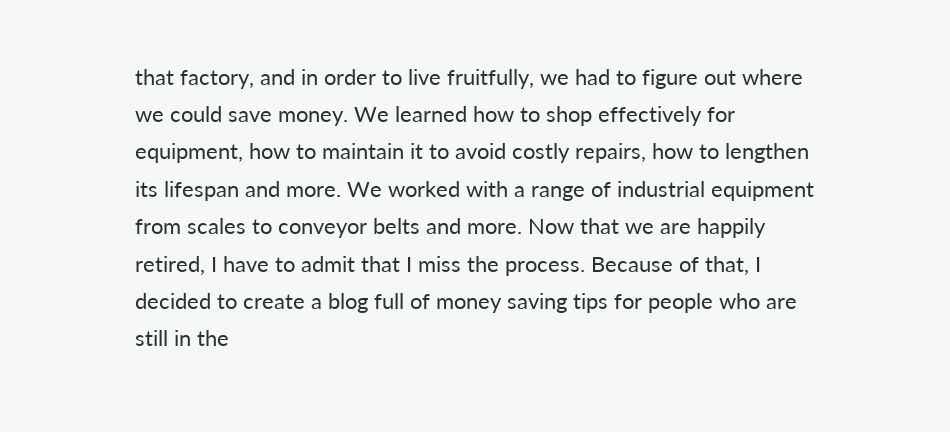that factory, and in order to live fruitfully, we had to figure out where we could save money. We learned how to shop effectively for equipment, how to maintain it to avoid costly repairs, how to lengthen its lifespan and more. We worked with a range of industrial equipment from scales to conveyor belts and more. Now that we are happily retired, I have to admit that I miss the process. Because of that, I decided to create a blog full of money saving tips for people who are still in the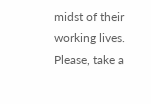midst of their working lives. Please, take a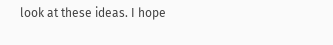look at these ideas. I hope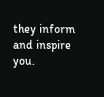they inform and inspire you.